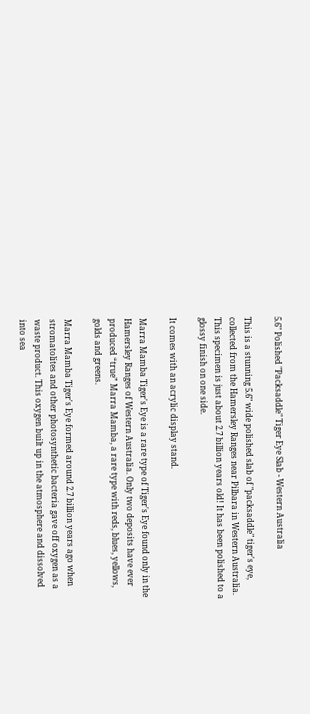5.6" Polished "Packsaddle" Tiger Eye Slab - Western Australia

This is a stunning 5.6" wide polished slab of "packsaddle" tiger's eye, collected from the Hamersley Ranges near Pilbara in Western Australia. This specimen is just about 2.7 billion years old! It has been polished to a glossy finish on one side.

It comes with an acrylic display stand.

Marra Mamba Tiger's Eye is a rare type of Tiger's Eye found only in the Hamersley Ranges of Western Australia. Only two deposits have ever produced “true” Marra Mamba, a rare type with reds, blues, yellows, golds and greens.

Marra Mamba Tiger's Eye formed around 2.7 billion years ago when stromatolites and other photosynthetic bacteria gave off oxygen as a waste product. This oxygen built up in the atmosphere and dissolved into sea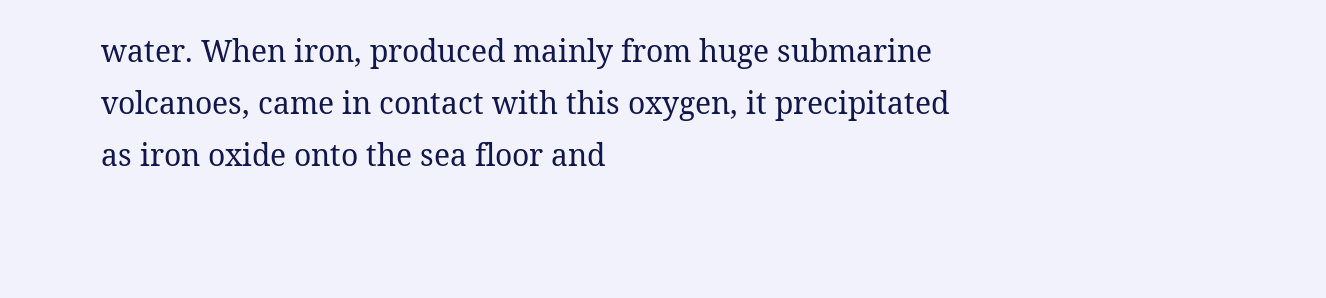water. When iron, produced mainly from huge submarine volcanoes, came in contact with this oxygen, it precipitated as iron oxide onto the sea floor and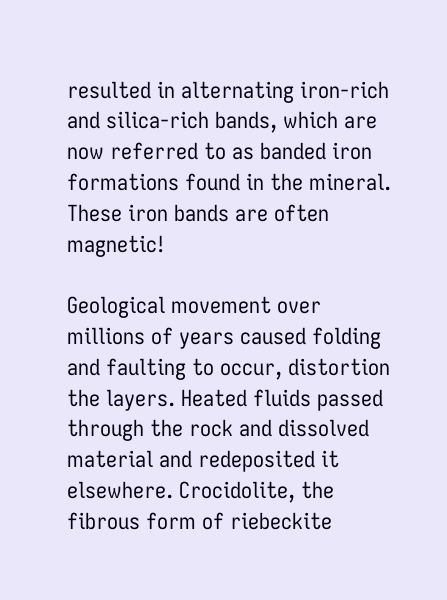resulted in alternating iron-rich and silica-rich bands, which are now referred to as banded iron formations found in the mineral. These iron bands are often magnetic!

Geological movement over millions of years caused folding and faulting to occur, distortion the layers. Heated fluids passed through the rock and dissolved material and redeposited it elsewhere. Crocidolite, the fibrous form of riebeckite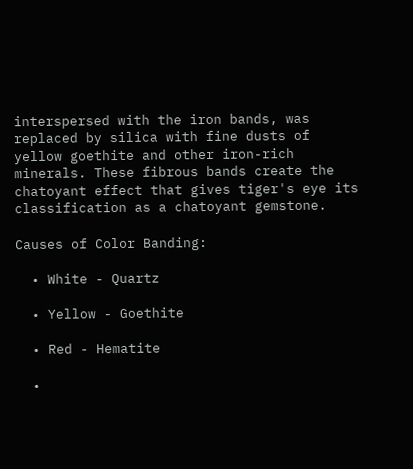interspersed with the iron bands, was replaced by silica with fine dusts of yellow goethite and other iron-rich minerals. These fibrous bands create the chatoyant effect that gives tiger's eye its classification as a chatoyant gemstone.

Causes of Color Banding:

  • White - Quartz

  • Yellow - Goethite

  • Red - Hematite

  •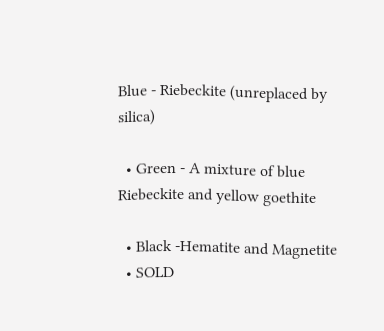Blue - Riebeckite (unreplaced by silica)

  • Green - A mixture of blue Riebeckite and yellow goethite

  • Black -Hematite and Magnetite
  • SOLD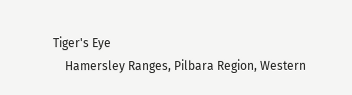Tiger's Eye
    Hamersley Ranges, Pilbara Region, Western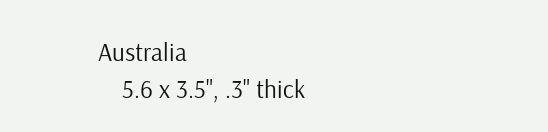Australia
    5.6 x 3.5", .3" thick